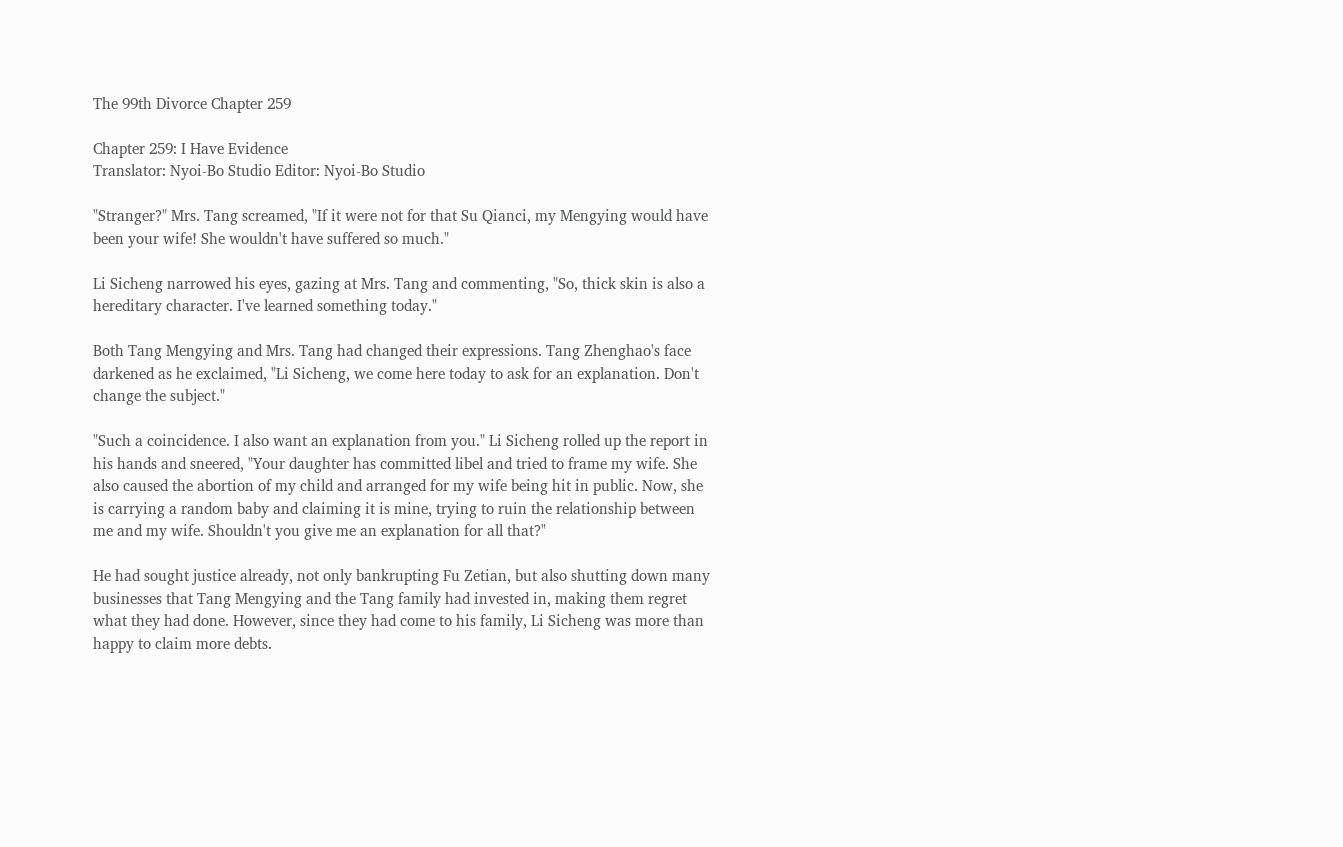The 99th Divorce Chapter 259

Chapter 259: I Have Evidence
Translator: Nyoi-Bo Studio Editor: Nyoi-Bo Studio

"Stranger?" Mrs. Tang screamed, "If it were not for that Su Qianci, my Mengying would have been your wife! She wouldn't have suffered so much."

Li Sicheng narrowed his eyes, gazing at Mrs. Tang and commenting, "So, thick skin is also a hereditary character. I've learned something today."

Both Tang Mengying and Mrs. Tang had changed their expressions. Tang Zhenghao's face darkened as he exclaimed, "Li Sicheng, we come here today to ask for an explanation. Don't change the subject."

"Such a coincidence. I also want an explanation from you." Li Sicheng rolled up the report in his hands and sneered, "Your daughter has committed libel and tried to frame my wife. She also caused the abortion of my child and arranged for my wife being hit in public. Now, she is carrying a random baby and claiming it is mine, trying to ruin the relationship between me and my wife. Shouldn't you give me an explanation for all that?"

He had sought justice already, not only bankrupting Fu Zetian, but also shutting down many businesses that Tang Mengying and the Tang family had invested in, making them regret what they had done. However, since they had come to his family, Li Sicheng was more than happy to claim more debts.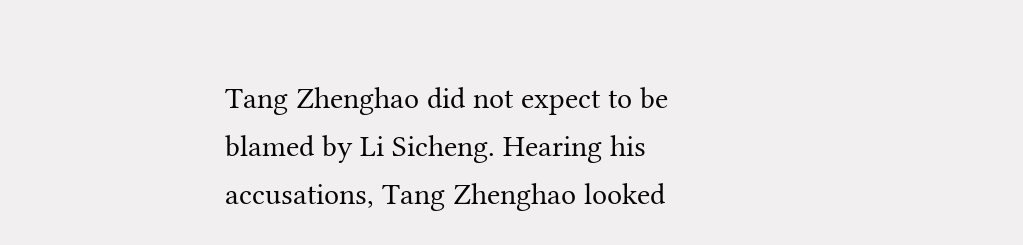Tang Zhenghao did not expect to be blamed by Li Sicheng. Hearing his accusations, Tang Zhenghao looked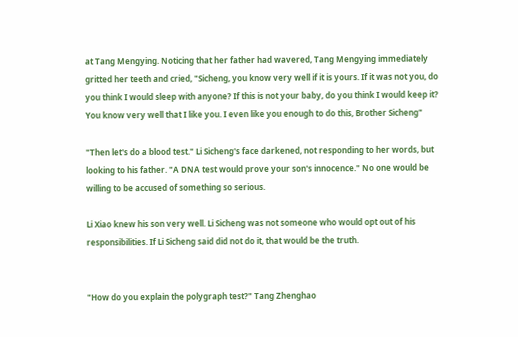at Tang Mengying. Noticing that her father had wavered, Tang Mengying immediately gritted her teeth and cried, "Sicheng, you know very well if it is yours. If it was not you, do you think I would sleep with anyone? If this is not your baby, do you think I would keep it? You know very well that I like you. I even like you enough to do this, Brother Sicheng"

"Then let's do a blood test." Li Sicheng's face darkened, not responding to her words, but looking to his father. "A DNA test would prove your son's innocence." No one would be willing to be accused of something so serious.

Li Xiao knew his son very well. Li Sicheng was not someone who would opt out of his responsibilities. If Li Sicheng said did not do it, that would be the truth.


"How do you explain the polygraph test?" Tang Zhenghao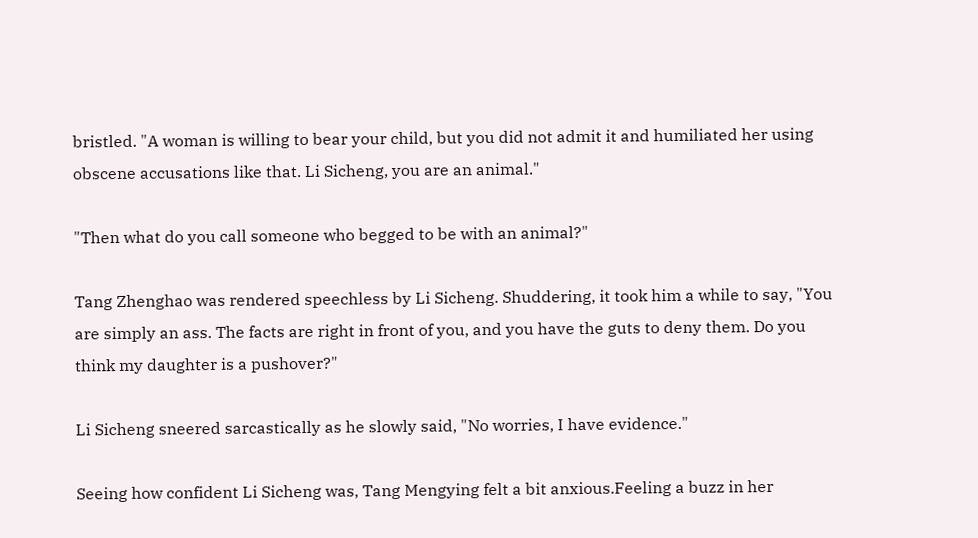bristled. "A woman is willing to bear your child, but you did not admit it and humiliated her using obscene accusations like that. Li Sicheng, you are an animal."

"Then what do you call someone who begged to be with an animal?"

Tang Zhenghao was rendered speechless by Li Sicheng. Shuddering, it took him a while to say, "You are simply an ass. The facts are right in front of you, and you have the guts to deny them. Do you think my daughter is a pushover?"

Li Sicheng sneered sarcastically as he slowly said, "No worries, I have evidence."

Seeing how confident Li Sicheng was, Tang Mengying felt a bit anxious.Feeling a buzz in her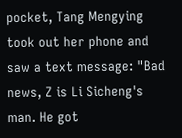pocket, Tang Mengying took out her phone and saw a text message: "Bad news, Z is Li Sicheng's man. He got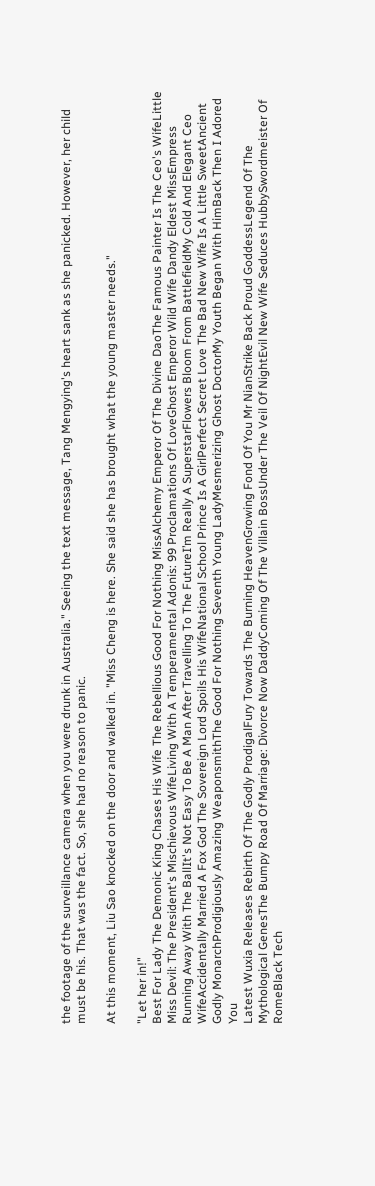the footage of the surveillance camera when you were drunk in Australia." Seeing the text message, Tang Mengying's heart sank as she panicked. However, her child must be his. That was the fact. So, she had no reason to panic.

At this moment, Liu Sao knocked on the door and walked in. "Miss Cheng is here. She said she has brought what the young master needs."

"Let her in!"
Best For Lady The Demonic King Chases His Wife The Rebellious Good For Nothing MissAlchemy Emperor Of The Divine DaoThe Famous Painter Is The Ceo's WifeLittle Miss Devil: The President's Mischievous WifeLiving With A Temperamental Adonis: 99 Proclamations Of LoveGhost Emperor Wild Wife Dandy Eldest MissEmpress Running Away With The BallIt's Not Easy To Be A Man After Travelling To The FutureI’m Really A SuperstarFlowers Bloom From BattlefieldMy Cold And Elegant Ceo WifeAccidentally Married A Fox God The Sovereign Lord Spoils His WifeNational School Prince Is A GirlPerfect Secret Love The Bad New Wife Is A Little SweetAncient Godly MonarchProdigiously Amazing WeaponsmithThe Good For Nothing Seventh Young LadyMesmerizing Ghost DoctorMy Youth Began With HimBack Then I Adored You
Latest Wuxia Releases Rebirth Of The Godly ProdigalFury Towards The Burning HeavenGrowing Fond Of You Mr NianStrike Back Proud GoddessLegend Of The Mythological GenesThe Bumpy Road Of Marriage: Divorce Now DaddyComing Of The Villain BossUnder The Veil Of NightEvil New Wife Seduces HubbySwordmeister Of RomeBlack Tech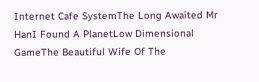Internet Cafe SystemThe Long Awaited Mr HanI Found A PlanetLow Dimensional GameThe Beautiful Wife Of The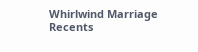Whirlwind Marriage
Recents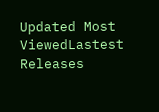Updated Most ViewedLastest Releases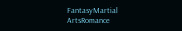FantasyMartial ArtsRomance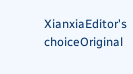XianxiaEditor's choiceOriginal